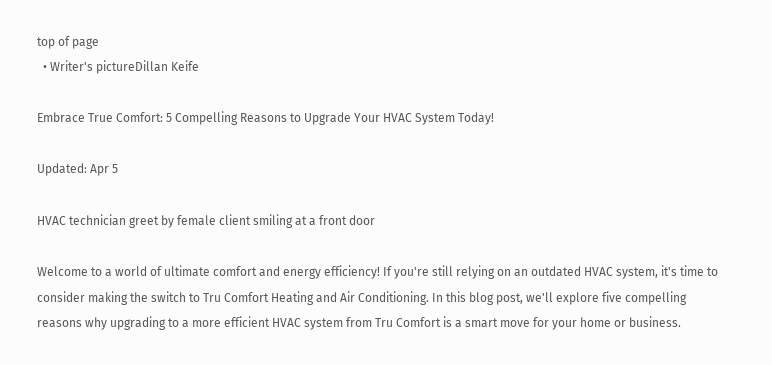top of page
  • Writer's pictureDillan Keife

Embrace True Comfort: 5 Compelling Reasons to Upgrade Your HVAC System Today!

Updated: Apr 5

HVAC technician greet by female client smiling at a front door

Welcome to a world of ultimate comfort and energy efficiency! If you're still relying on an outdated HVAC system, it's time to consider making the switch to Tru Comfort Heating and Air Conditioning. In this blog post, we'll explore five compelling reasons why upgrading to a more efficient HVAC system from Tru Comfort is a smart move for your home or business.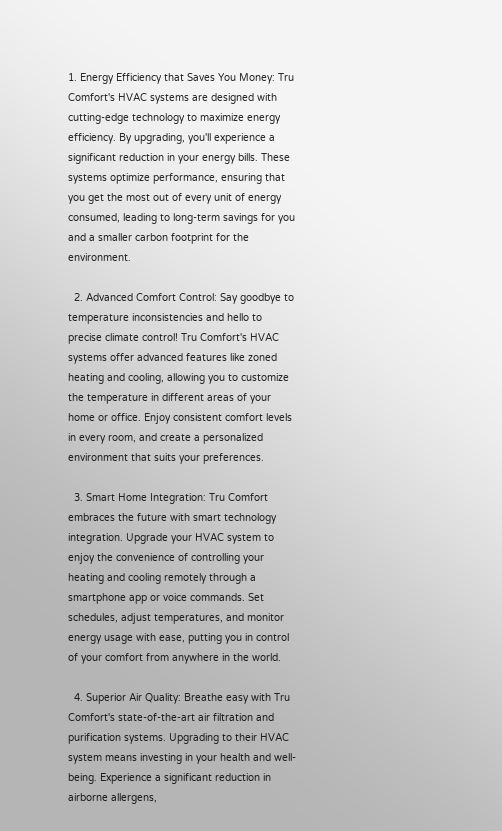1. Energy Efficiency that Saves You Money: Tru Comfort's HVAC systems are designed with cutting-edge technology to maximize energy efficiency. By upgrading, you'll experience a significant reduction in your energy bills. These systems optimize performance, ensuring that you get the most out of every unit of energy consumed, leading to long-term savings for you and a smaller carbon footprint for the environment.

  2. Advanced Comfort Control: Say goodbye to temperature inconsistencies and hello to precise climate control! Tru Comfort's HVAC systems offer advanced features like zoned heating and cooling, allowing you to customize the temperature in different areas of your home or office. Enjoy consistent comfort levels in every room, and create a personalized environment that suits your preferences.

  3. Smart Home Integration: Tru Comfort embraces the future with smart technology integration. Upgrade your HVAC system to enjoy the convenience of controlling your heating and cooling remotely through a smartphone app or voice commands. Set schedules, adjust temperatures, and monitor energy usage with ease, putting you in control of your comfort from anywhere in the world.

  4. Superior Air Quality: Breathe easy with Tru Comfort's state-of-the-art air filtration and purification systems. Upgrading to their HVAC system means investing in your health and well-being. Experience a significant reduction in airborne allergens,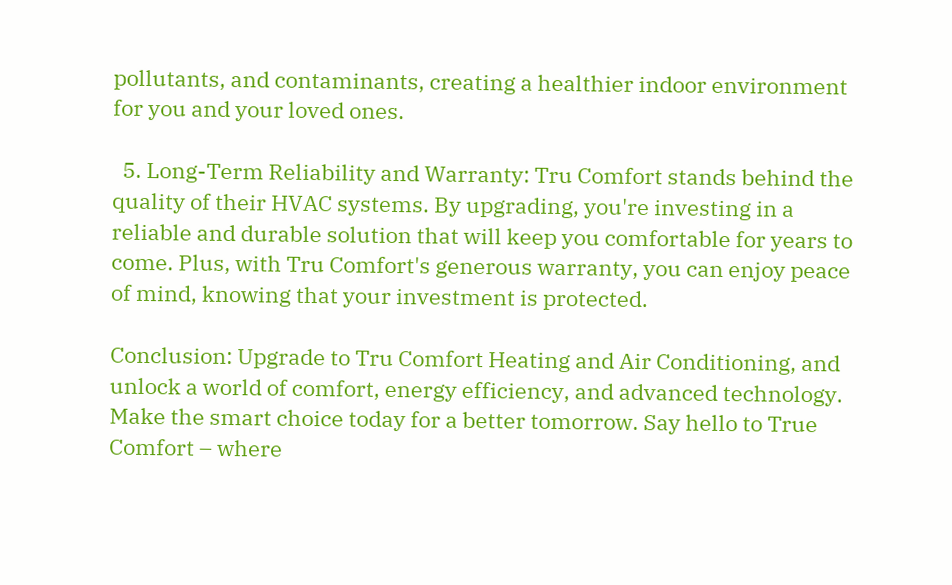pollutants, and contaminants, creating a healthier indoor environment for you and your loved ones.

  5. Long-Term Reliability and Warranty: Tru Comfort stands behind the quality of their HVAC systems. By upgrading, you're investing in a reliable and durable solution that will keep you comfortable for years to come. Plus, with Tru Comfort's generous warranty, you can enjoy peace of mind, knowing that your investment is protected.

Conclusion: Upgrade to Tru Comfort Heating and Air Conditioning, and unlock a world of comfort, energy efficiency, and advanced technology. Make the smart choice today for a better tomorrow. Say hello to True Comfort – where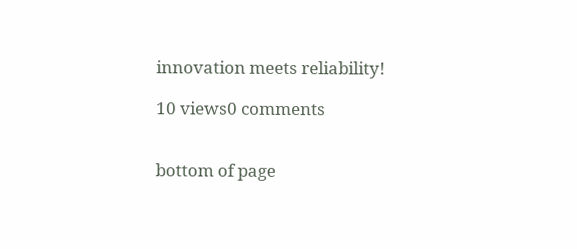innovation meets reliability!

10 views0 comments


bottom of page